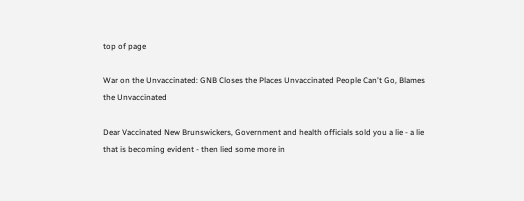top of page

War on the Unvaccinated: GNB Closes the Places Unvaccinated People Can't Go, Blames the Unvaccinated

Dear Vaccinated New Brunswickers, Government and health officials sold you a lie - a lie that is becoming evident - then lied some more in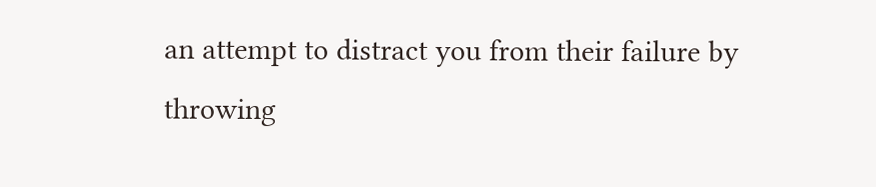an attempt to distract you from their failure by throwing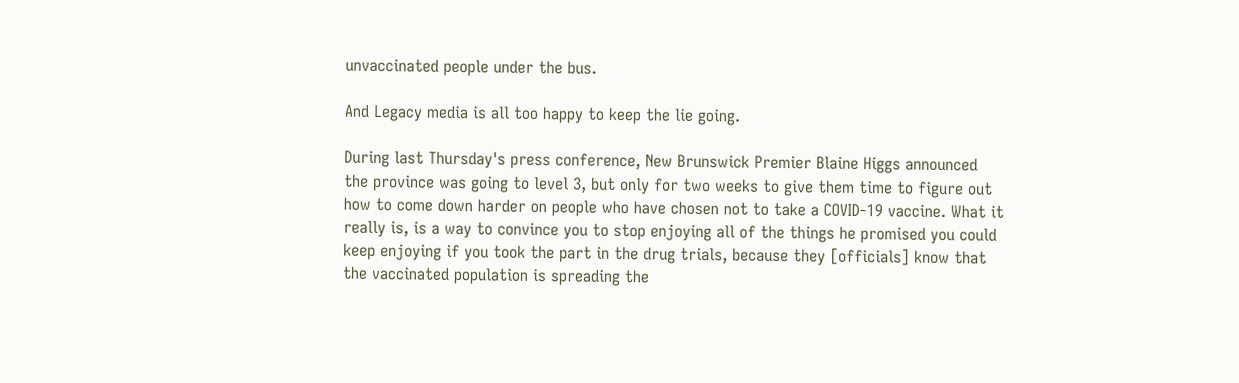unvaccinated people under the bus.

And Legacy media is all too happy to keep the lie going.

During last Thursday's press conference, New Brunswick Premier Blaine Higgs announced the province was going to level 3, but only for two weeks to give them time to figure out how to come down harder on people who have chosen not to take a COVID-19 vaccine. What it really is, is a way to convince you to stop enjoying all of the things he promised you could keep enjoying if you took the part in the drug trials, because they [officials] know that the vaccinated population is spreading the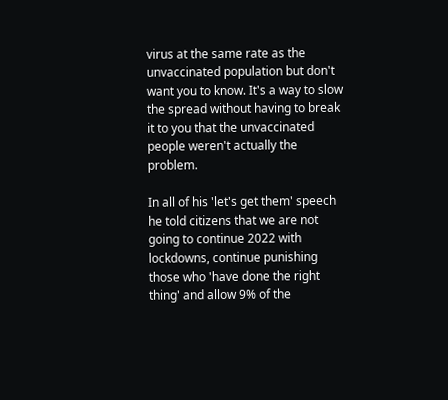virus at the same rate as the unvaccinated population but don't want you to know. It's a way to slow the spread without having to break it to you that the unvaccinated people weren't actually the problem.

In all of his 'let's get them' speech he told citizens that we are not going to continue 2022 with lockdowns, continue punishing those who 'have done the right thing' and allow 9% of the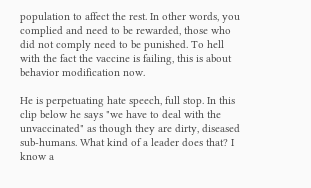population to affect the rest. In other words, you complied and need to be rewarded, those who did not comply need to be punished. To hell with the fact the vaccine is failing, this is about behavior modification now.

He is perpetuating hate speech, full stop. In this clip below he says "we have to deal with the unvaccinated" as though they are dirty, diseased sub-humans. What kind of a leader does that? I know a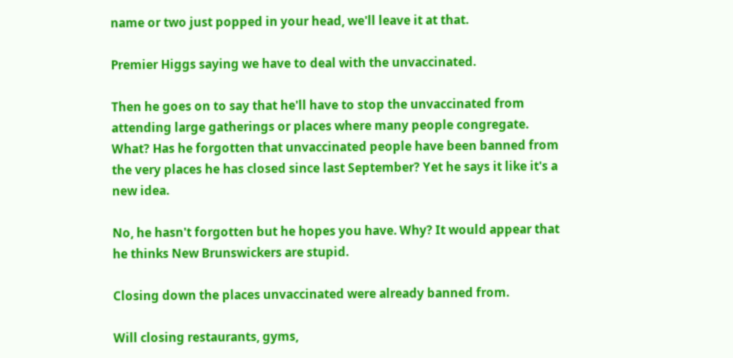name or two just popped in your head, we'll leave it at that.

Premier Higgs saying we have to deal with the unvaccinated.

Then he goes on to say that he'll have to stop the unvaccinated from attending large gatherings or places where many people congregate. What? Has he forgotten that unvaccinated people have been banned from the very places he has closed since last September? Yet he says it like it's a new idea.

No, he hasn't forgotten but he hopes you have. Why? It would appear that he thinks New Brunswickers are stupid.

Closing down the places unvaccinated were already banned from.

Will closing restaurants, gyms,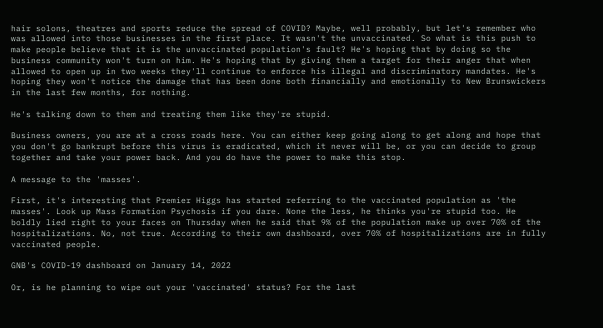hair solons, theatres and sports reduce the spread of COVID? Maybe, well probably, but let's remember who was allowed into those businesses in the first place. It wasn't the unvaccinated. So what is this push to make people believe that it is the unvaccinated population's fault? He's hoping that by doing so the business community won't turn on him. He's hoping that by giving them a target for their anger that when allowed to open up in two weeks they'll continue to enforce his illegal and discriminatory mandates. He's hoping they won't notice the damage that has been done both financially and emotionally to New Brunswickers in the last few months, for nothing.

He's talking down to them and treating them like they're stupid.

Business owners, you are at a cross roads here. You can either keep going along to get along and hope that you don't go bankrupt before this virus is eradicated, which it never will be, or you can decide to group together and take your power back. And you do have the power to make this stop.

A message to the 'masses'.

First, it's interesting that Premier Higgs has started referring to the vaccinated population as 'the masses'. Look up Mass Formation Psychosis if you dare. None the less, he thinks you're stupid too. He boldly lied right to your faces on Thursday when he said that 9% of the population make up over 70% of the hospitalizations. No, not true. According to their own dashboard, over 70% of hospitalizations are in fully vaccinated people.

GNB's COVID-19 dashboard on January 14, 2022

Or, is he planning to wipe out your 'vaccinated' status? For the last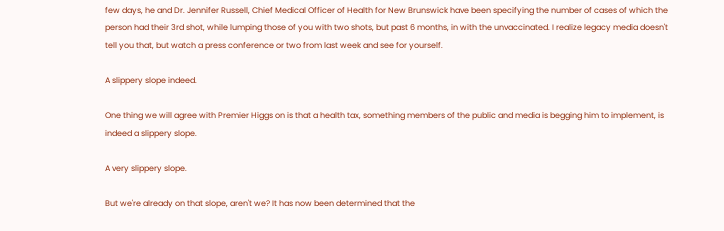few days, he and Dr. Jennifer Russell, Chief Medical Officer of Health for New Brunswick have been specifying the number of cases of which the person had their 3rd shot, while lumping those of you with two shots, but past 6 months, in with the unvaccinated. I realize legacy media doesn't tell you that, but watch a press conference or two from last week and see for yourself.

A slippery slope indeed.

One thing we will agree with Premier Higgs on is that a health tax, something members of the public and media is begging him to implement, is indeed a slippery slope.

A very slippery slope.

But we're already on that slope, aren't we? It has now been determined that the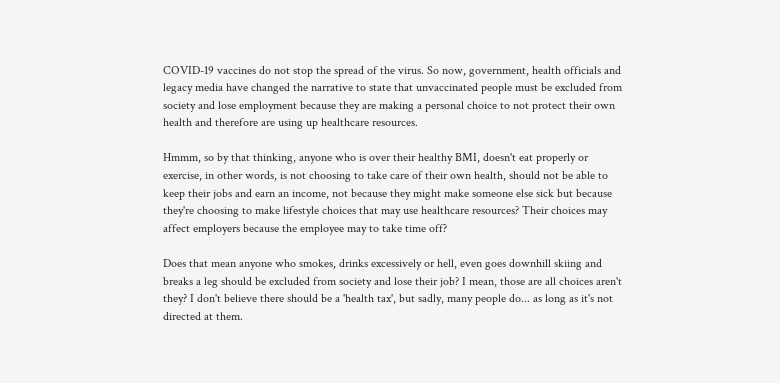COVID-19 vaccines do not stop the spread of the virus. So now, government, health officials and legacy media have changed the narrative to state that unvaccinated people must be excluded from society and lose employment because they are making a personal choice to not protect their own health and therefore are using up healthcare resources.

Hmmm, so by that thinking, anyone who is over their healthy BMI, doesn't eat properly or exercise, in other words, is not choosing to take care of their own health, should not be able to keep their jobs and earn an income, not because they might make someone else sick but because they're choosing to make lifestyle choices that may use healthcare resources? Their choices may affect employers because the employee may to take time off?

Does that mean anyone who smokes, drinks excessively or hell, even goes downhill skiing and breaks a leg should be excluded from society and lose their job? I mean, those are all choices aren't they? I don't believe there should be a 'health tax', but sadly, many people do... as long as it's not directed at them.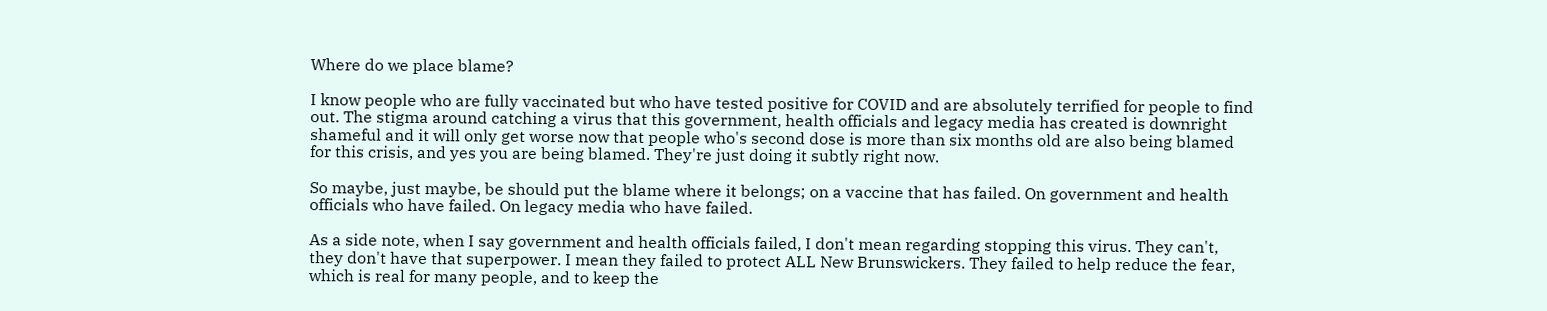Where do we place blame?

I know people who are fully vaccinated but who have tested positive for COVID and are absolutely terrified for people to find out. The stigma around catching a virus that this government, health officials and legacy media has created is downright shameful and it will only get worse now that people who's second dose is more than six months old are also being blamed for this crisis, and yes you are being blamed. They're just doing it subtly right now.

So maybe, just maybe, be should put the blame where it belongs; on a vaccine that has failed. On government and health officials who have failed. On legacy media who have failed.

As a side note, when I say government and health officials failed, I don't mean regarding stopping this virus. They can't, they don't have that superpower. I mean they failed to protect ALL New Brunswickers. They failed to help reduce the fear, which is real for many people, and to keep the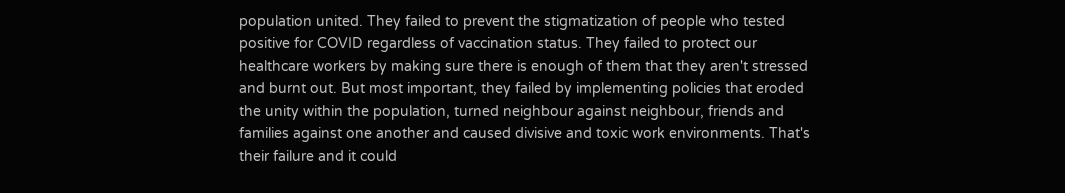population united. They failed to prevent the stigmatization of people who tested positive for COVID regardless of vaccination status. They failed to protect our healthcare workers by making sure there is enough of them that they aren't stressed and burnt out. But most important, they failed by implementing policies that eroded the unity within the population, turned neighbour against neighbour, friends and families against one another and caused divisive and toxic work environments. That's their failure and it could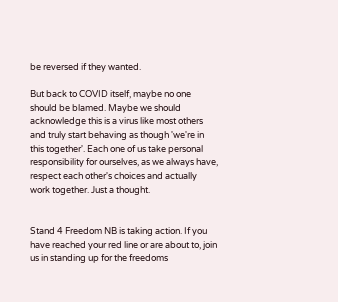be reversed if they wanted.

But back to COVID itself, maybe no one should be blamed. Maybe we should acknowledge this is a virus like most others and truly start behaving as though 'we're in this together'. Each one of us take personal responsibility for ourselves, as we always have, respect each other's choices and actually work together. Just a thought.


Stand 4 Freedom NB is taking action. If you have reached your red line or are about to, join us in standing up for the freedoms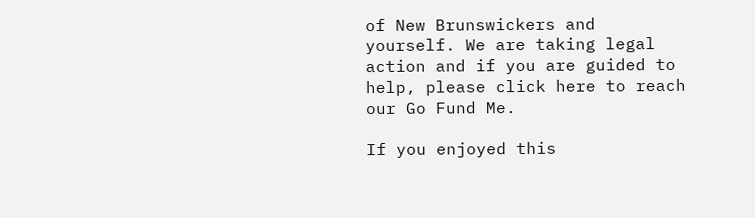of New Brunswickers and yourself. We are taking legal action and if you are guided to help, please click here to reach our Go Fund Me.

If you enjoyed this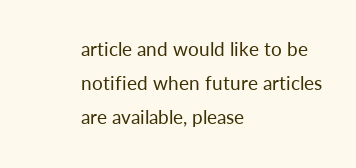article and would like to be notified when future articles are available, please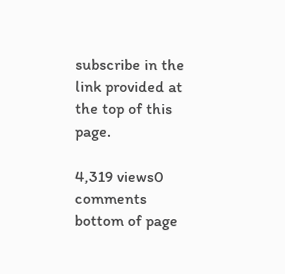subscribe in the link provided at the top of this page.

4,319 views0 comments
bottom of page